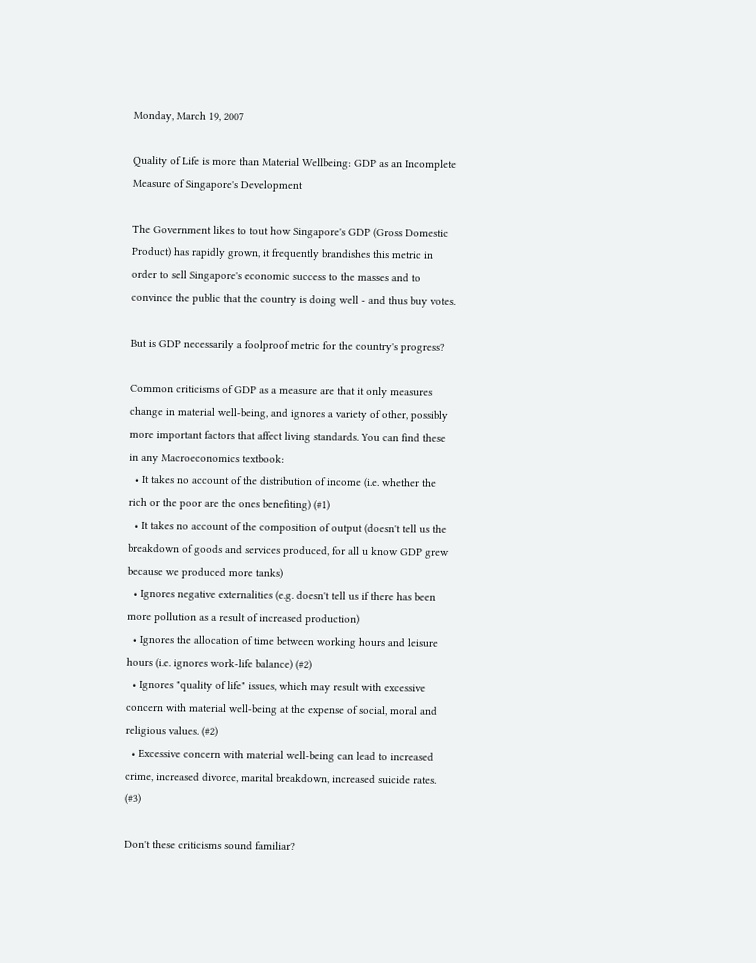Monday, March 19, 2007

Quality of Life is more than Material Wellbeing: GDP as an Incomplete Measure of Singapore's Development

The Government likes to tout how Singapore's GDP (Gross Domestic Product) has rapidly grown, it frequently brandishes this metric in order to sell Singapore's economic success to the masses and to convince the public that the country is doing well - and thus buy votes.

But is GDP necessarily a foolproof metric for the country's progress?

Common criticisms of GDP as a measure are that it only measures change in material well-being, and ignores a variety of other, possibly more important factors that affect living standards. You can find these in any Macroeconomics textbook:
  • It takes no account of the distribution of income (i.e. whether the rich or the poor are the ones benefiting) (#1)
  • It takes no account of the composition of output (doesn't tell us the breakdown of goods and services produced, for all u know GDP grew because we produced more tanks)
  • Ignores negative externalities (e.g. doesn't tell us if there has been more pollution as a result of increased production)
  • Ignores the allocation of time between working hours and leisure hours (i.e. ignores work-life balance) (#2)
  • Ignores "quality of life" issues, which may result with excessive concern with material well-being at the expense of social, moral and religious values. (#2)
  • Excessive concern with material well-being can lead to increased crime, increased divorce, marital breakdown, increased suicide rates. (#3)

Don't these criticisms sound familiar?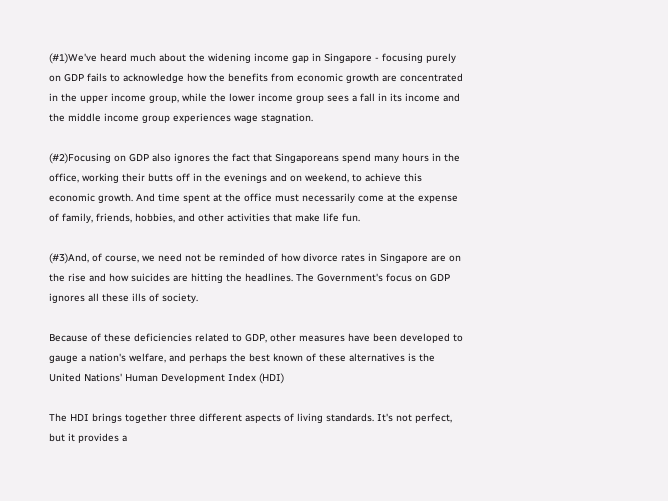(#1)We've heard much about the widening income gap in Singapore - focusing purely on GDP fails to acknowledge how the benefits from economic growth are concentrated in the upper income group, while the lower income group sees a fall in its income and the middle income group experiences wage stagnation.

(#2)Focusing on GDP also ignores the fact that Singaporeans spend many hours in the office, working their butts off in the evenings and on weekend, to achieve this economic growth. And time spent at the office must necessarily come at the expense of family, friends, hobbies, and other activities that make life fun.

(#3)And, of course, we need not be reminded of how divorce rates in Singapore are on the rise and how suicides are hitting the headlines. The Government's focus on GDP ignores all these ills of society.

Because of these deficiencies related to GDP, other measures have been developed to gauge a nation's welfare, and perhaps the best known of these alternatives is the United Nations' Human Development Index (HDI)

The HDI brings together three different aspects of living standards. It's not perfect, but it provides a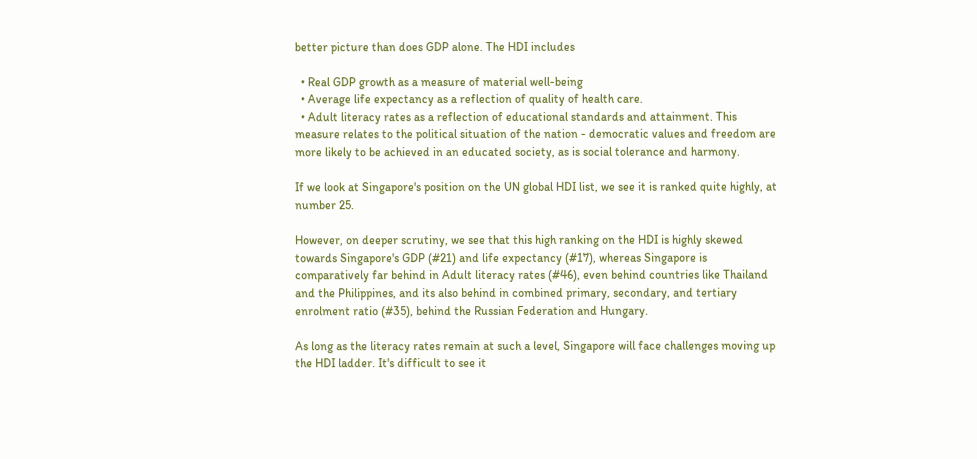better picture than does GDP alone. The HDI includes

  • Real GDP growth as a measure of material well-being
  • Average life expectancy as a reflection of quality of health care.
  • Adult literacy rates as a reflection of educational standards and attainment. This measure relates to the political situation of the nation - democratic values and freedom are more likely to be achieved in an educated society, as is social tolerance and harmony.

If we look at Singapore's position on the UN global HDI list, we see it is ranked quite highly, at number 25.

However, on deeper scrutiny, we see that this high ranking on the HDI is highly skewed towards Singapore's GDP (#21) and life expectancy (#17), whereas Singapore is comparatively far behind in Adult literacy rates (#46), even behind countries like Thailand and the Philippines, and its also behind in combined primary, secondary, and tertiary enrolment ratio (#35), behind the Russian Federation and Hungary.

As long as the literacy rates remain at such a level, Singapore will face challenges moving up the HDI ladder. It's difficult to see it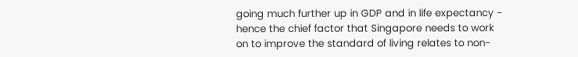going much further up in GDP and in life expectancy - hence the chief factor that Singapore needs to work on to improve the standard of living relates to non-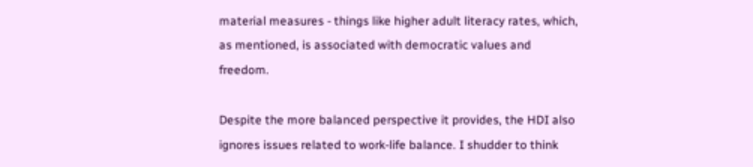material measures - things like higher adult literacy rates, which, as mentioned, is associated with democratic values and freedom.

Despite the more balanced perspective it provides, the HDI also ignores issues related to work-life balance. I shudder to think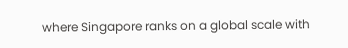where Singapore ranks on a global scale with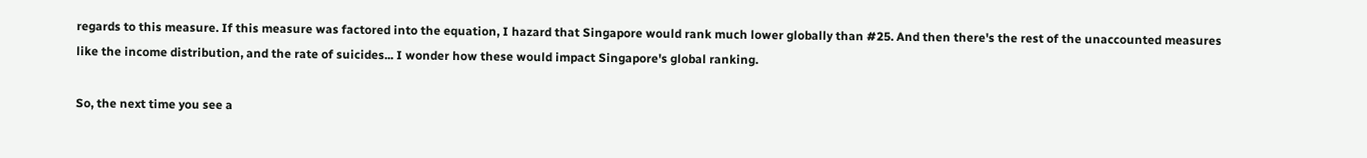regards to this measure. If this measure was factored into the equation, I hazard that Singapore would rank much lower globally than #25. And then there's the rest of the unaccounted measures like the income distribution, and the rate of suicides... I wonder how these would impact Singapore's global ranking.

So, the next time you see a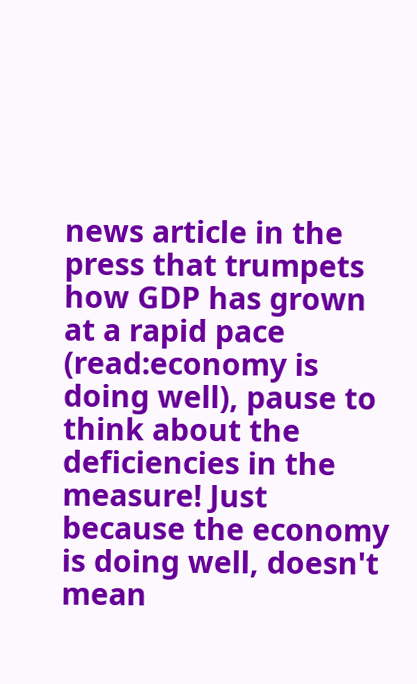news article in the press that trumpets how GDP has grown at a rapid pace (read:economy is doing well), pause to think about the deficiencies in the measure! Just because the economy is doing well, doesn't mean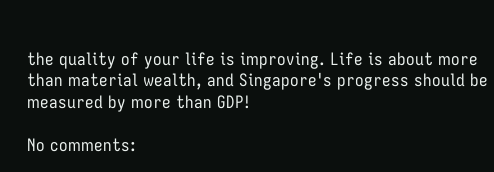the quality of your life is improving. Life is about more than material wealth, and Singapore's progress should be measured by more than GDP!

No comments: